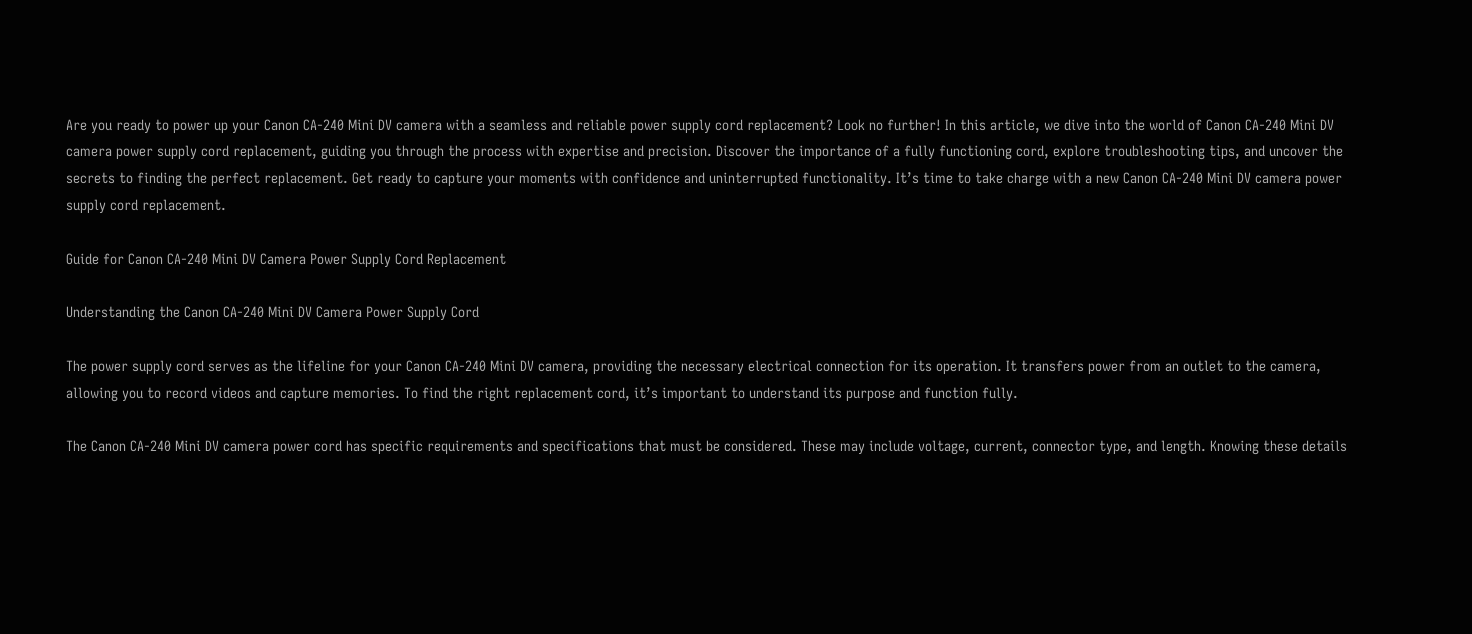Are you ready to power up your Canon CA-240 Mini DV camera with a seamless and reliable power supply cord replacement? Look no further! In this article, we dive into the world of Canon CA-240 Mini DV camera power supply cord replacement, guiding you through the process with expertise and precision. Discover the importance of a fully functioning cord, explore troubleshooting tips, and uncover the secrets to finding the perfect replacement. Get ready to capture your moments with confidence and uninterrupted functionality. It’s time to take charge with a new Canon CA-240 Mini DV camera power supply cord replacement.

Guide for Canon CA-240 Mini DV Camera Power Supply Cord Replacement

Understanding the Canon CA-240 Mini DV Camera Power Supply Cord

The power supply cord serves as the lifeline for your Canon CA-240 Mini DV camera, providing the necessary electrical connection for its operation. It transfers power from an outlet to the camera, allowing you to record videos and capture memories. To find the right replacement cord, it’s important to understand its purpose and function fully.

The Canon CA-240 Mini DV camera power cord has specific requirements and specifications that must be considered. These may include voltage, current, connector type, and length. Knowing these details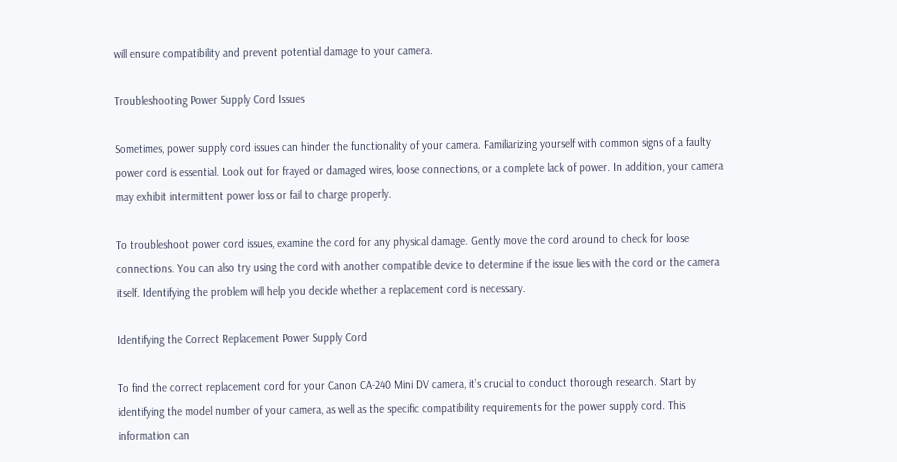will ensure compatibility and prevent potential damage to your camera.

Troubleshooting Power Supply Cord Issues

Sometimes, power supply cord issues can hinder the functionality of your camera. Familiarizing yourself with common signs of a faulty power cord is essential. Look out for frayed or damaged wires, loose connections, or a complete lack of power. In addition, your camera may exhibit intermittent power loss or fail to charge properly.

To troubleshoot power cord issues, examine the cord for any physical damage. Gently move the cord around to check for loose connections. You can also try using the cord with another compatible device to determine if the issue lies with the cord or the camera itself. Identifying the problem will help you decide whether a replacement cord is necessary.

Identifying the Correct Replacement Power Supply Cord

To find the correct replacement cord for your Canon CA-240 Mini DV camera, it’s crucial to conduct thorough research. Start by identifying the model number of your camera, as well as the specific compatibility requirements for the power supply cord. This information can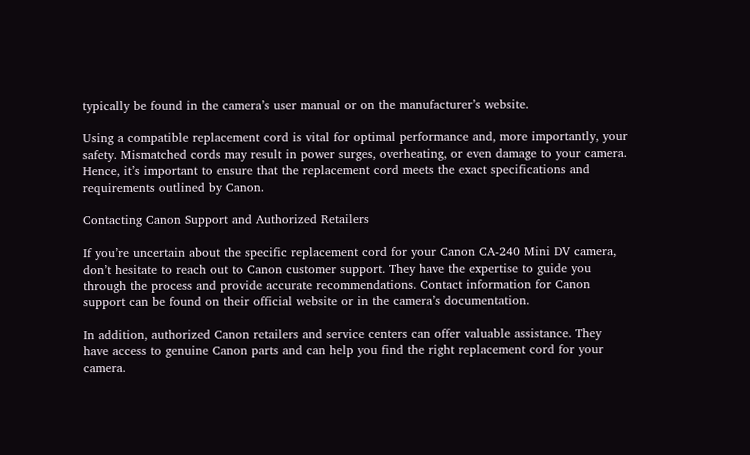typically be found in the camera’s user manual or on the manufacturer’s website.

Using a compatible replacement cord is vital for optimal performance and, more importantly, your safety. Mismatched cords may result in power surges, overheating, or even damage to your camera. Hence, it’s important to ensure that the replacement cord meets the exact specifications and requirements outlined by Canon.

Contacting Canon Support and Authorized Retailers

If you’re uncertain about the specific replacement cord for your Canon CA-240 Mini DV camera, don’t hesitate to reach out to Canon customer support. They have the expertise to guide you through the process and provide accurate recommendations. Contact information for Canon support can be found on their official website or in the camera’s documentation.

In addition, authorized Canon retailers and service centers can offer valuable assistance. They have access to genuine Canon parts and can help you find the right replacement cord for your camera.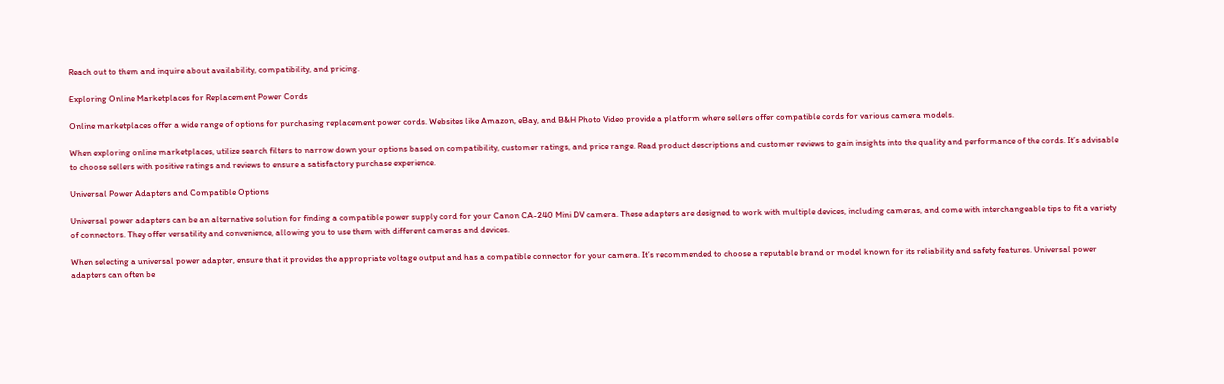Reach out to them and inquire about availability, compatibility, and pricing.

Exploring Online Marketplaces for Replacement Power Cords

Online marketplaces offer a wide range of options for purchasing replacement power cords. Websites like Amazon, eBay, and B&H Photo Video provide a platform where sellers offer compatible cords for various camera models.

When exploring online marketplaces, utilize search filters to narrow down your options based on compatibility, customer ratings, and price range. Read product descriptions and customer reviews to gain insights into the quality and performance of the cords. It’s advisable to choose sellers with positive ratings and reviews to ensure a satisfactory purchase experience.

Universal Power Adapters and Compatible Options

Universal power adapters can be an alternative solution for finding a compatible power supply cord for your Canon CA-240 Mini DV camera. These adapters are designed to work with multiple devices, including cameras, and come with interchangeable tips to fit a variety of connectors. They offer versatility and convenience, allowing you to use them with different cameras and devices.

When selecting a universal power adapter, ensure that it provides the appropriate voltage output and has a compatible connector for your camera. It’s recommended to choose a reputable brand or model known for its reliability and safety features. Universal power adapters can often be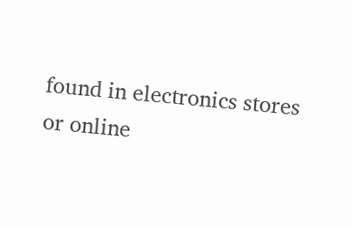found in electronics stores or online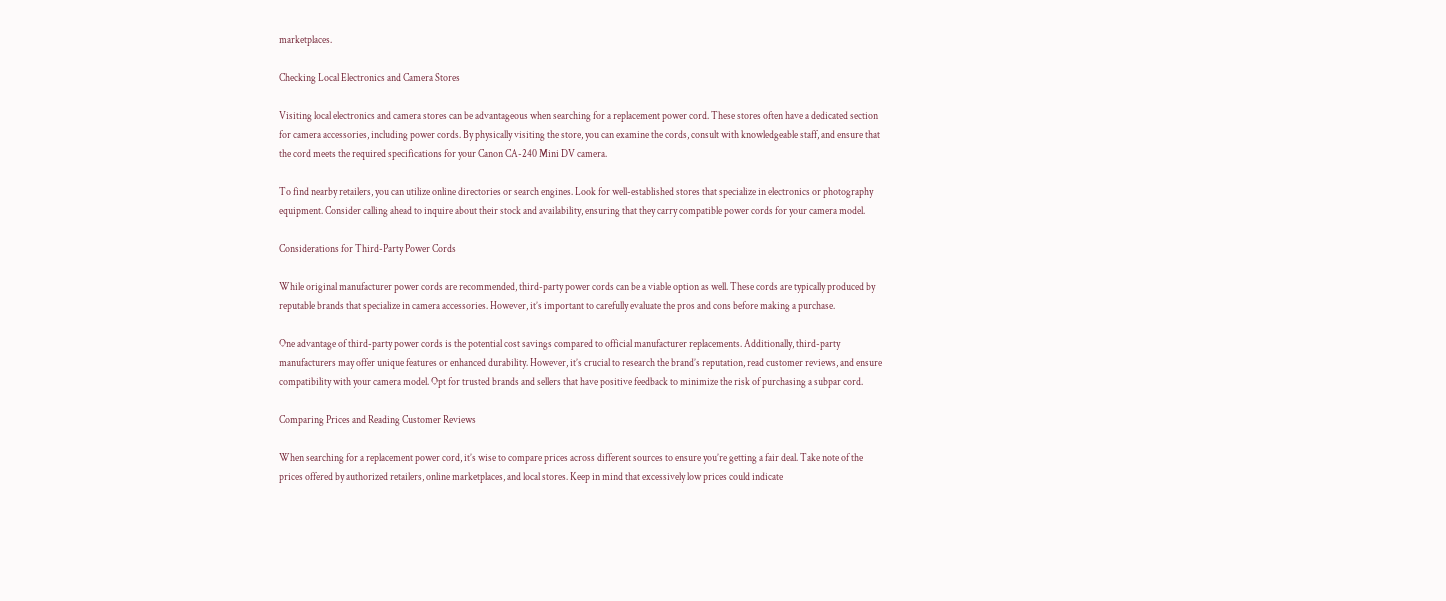marketplaces.

Checking Local Electronics and Camera Stores

Visiting local electronics and camera stores can be advantageous when searching for a replacement power cord. These stores often have a dedicated section for camera accessories, including power cords. By physically visiting the store, you can examine the cords, consult with knowledgeable staff, and ensure that the cord meets the required specifications for your Canon CA-240 Mini DV camera.

To find nearby retailers, you can utilize online directories or search engines. Look for well-established stores that specialize in electronics or photography equipment. Consider calling ahead to inquire about their stock and availability, ensuring that they carry compatible power cords for your camera model.

Considerations for Third-Party Power Cords

While original manufacturer power cords are recommended, third-party power cords can be a viable option as well. These cords are typically produced by reputable brands that specialize in camera accessories. However, it’s important to carefully evaluate the pros and cons before making a purchase.

One advantage of third-party power cords is the potential cost savings compared to official manufacturer replacements. Additionally, third-party manufacturers may offer unique features or enhanced durability. However, it’s crucial to research the brand’s reputation, read customer reviews, and ensure compatibility with your camera model. Opt for trusted brands and sellers that have positive feedback to minimize the risk of purchasing a subpar cord.

Comparing Prices and Reading Customer Reviews

When searching for a replacement power cord, it’s wise to compare prices across different sources to ensure you’re getting a fair deal. Take note of the prices offered by authorized retailers, online marketplaces, and local stores. Keep in mind that excessively low prices could indicate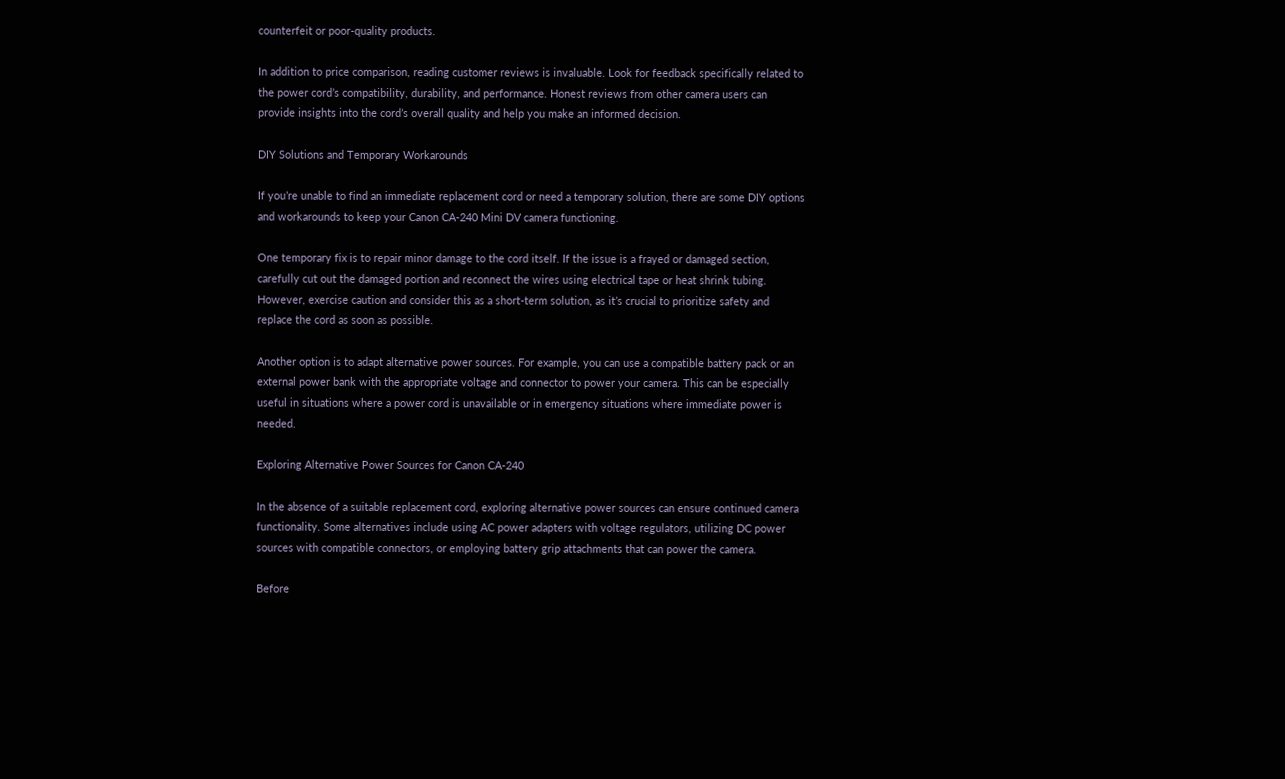counterfeit or poor-quality products.

In addition to price comparison, reading customer reviews is invaluable. Look for feedback specifically related to the power cord’s compatibility, durability, and performance. Honest reviews from other camera users can provide insights into the cord’s overall quality and help you make an informed decision.

DIY Solutions and Temporary Workarounds

If you’re unable to find an immediate replacement cord or need a temporary solution, there are some DIY options and workarounds to keep your Canon CA-240 Mini DV camera functioning.

One temporary fix is to repair minor damage to the cord itself. If the issue is a frayed or damaged section, carefully cut out the damaged portion and reconnect the wires using electrical tape or heat shrink tubing. However, exercise caution and consider this as a short-term solution, as it’s crucial to prioritize safety and replace the cord as soon as possible.

Another option is to adapt alternative power sources. For example, you can use a compatible battery pack or an external power bank with the appropriate voltage and connector to power your camera. This can be especially useful in situations where a power cord is unavailable or in emergency situations where immediate power is needed.

Exploring Alternative Power Sources for Canon CA-240

In the absence of a suitable replacement cord, exploring alternative power sources can ensure continued camera functionality. Some alternatives include using AC power adapters with voltage regulators, utilizing DC power sources with compatible connectors, or employing battery grip attachments that can power the camera.

Before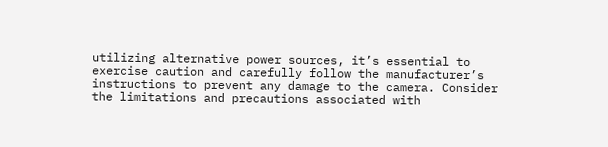utilizing alternative power sources, it’s essential to exercise caution and carefully follow the manufacturer’s instructions to prevent any damage to the camera. Consider the limitations and precautions associated with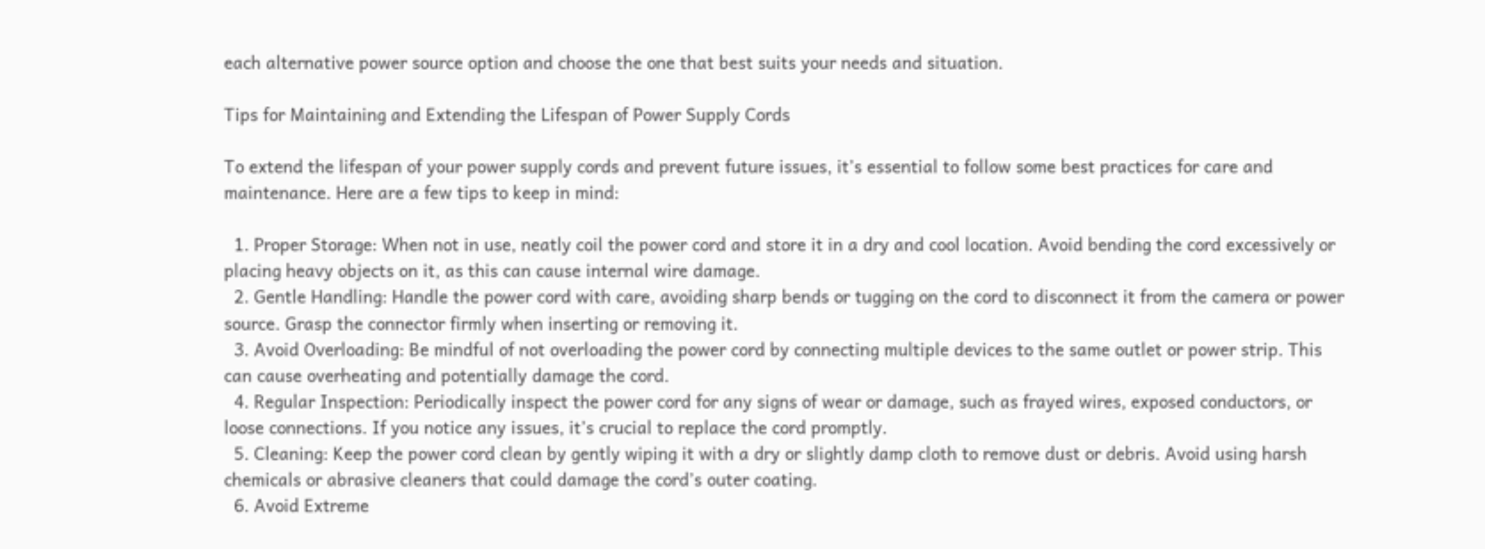each alternative power source option and choose the one that best suits your needs and situation.

Tips for Maintaining and Extending the Lifespan of Power Supply Cords

To extend the lifespan of your power supply cords and prevent future issues, it’s essential to follow some best practices for care and maintenance. Here are a few tips to keep in mind:

  1. Proper Storage: When not in use, neatly coil the power cord and store it in a dry and cool location. Avoid bending the cord excessively or placing heavy objects on it, as this can cause internal wire damage.
  2. Gentle Handling: Handle the power cord with care, avoiding sharp bends or tugging on the cord to disconnect it from the camera or power source. Grasp the connector firmly when inserting or removing it.
  3. Avoid Overloading: Be mindful of not overloading the power cord by connecting multiple devices to the same outlet or power strip. This can cause overheating and potentially damage the cord.
  4. Regular Inspection: Periodically inspect the power cord for any signs of wear or damage, such as frayed wires, exposed conductors, or loose connections. If you notice any issues, it’s crucial to replace the cord promptly.
  5. Cleaning: Keep the power cord clean by gently wiping it with a dry or slightly damp cloth to remove dust or debris. Avoid using harsh chemicals or abrasive cleaners that could damage the cord’s outer coating.
  6. Avoid Extreme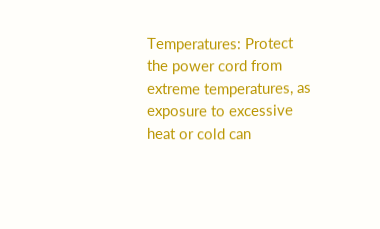Temperatures: Protect the power cord from extreme temperatures, as exposure to excessive heat or cold can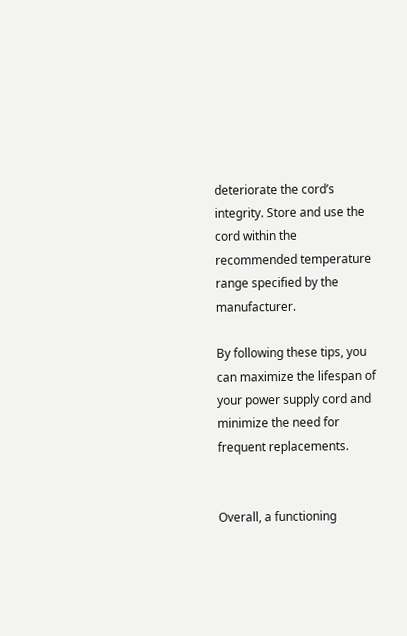deteriorate the cord’s integrity. Store and use the cord within the recommended temperature range specified by the manufacturer.

By following these tips, you can maximize the lifespan of your power supply cord and minimize the need for frequent replacements.


Overall, a functioning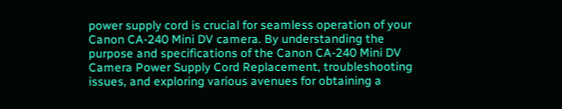power supply cord is crucial for seamless operation of your Canon CA-240 Mini DV camera. By understanding the purpose and specifications of the Canon CA-240 Mini DV Camera Power Supply Cord Replacement, troubleshooting issues, and exploring various avenues for obtaining a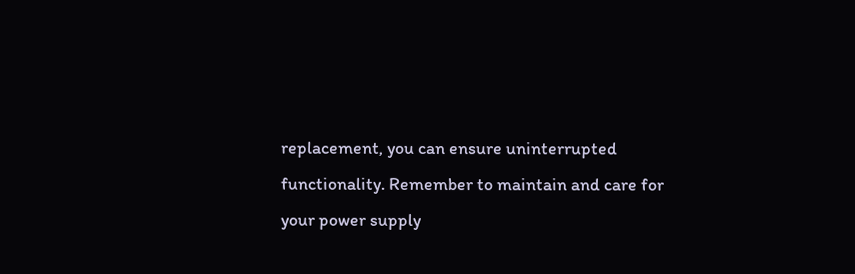replacement, you can ensure uninterrupted functionality. Remember to maintain and care for your power supply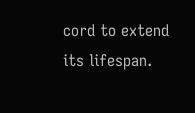cord to extend its lifespan.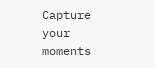Capture your moments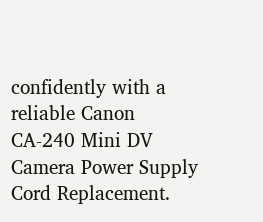confidently with a reliable Canon CA-240 Mini DV Camera Power Supply Cord Replacement.